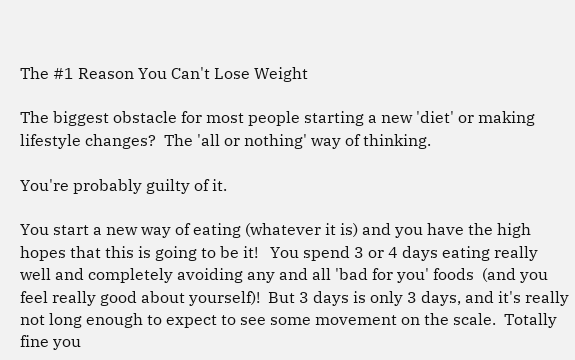The #1 Reason You Can't Lose Weight

The biggest obstacle for most people starting a new 'diet' or making lifestyle changes?  The 'all or nothing' way of thinking.

You're probably guilty of it.

You start a new way of eating (whatever it is) and you have the high hopes that this is going to be it!   You spend 3 or 4 days eating really well and completely avoiding any and all 'bad for you' foods  (and you feel really good about yourself)!  But 3 days is only 3 days, and it's really not long enough to expect to see some movement on the scale.  Totally fine you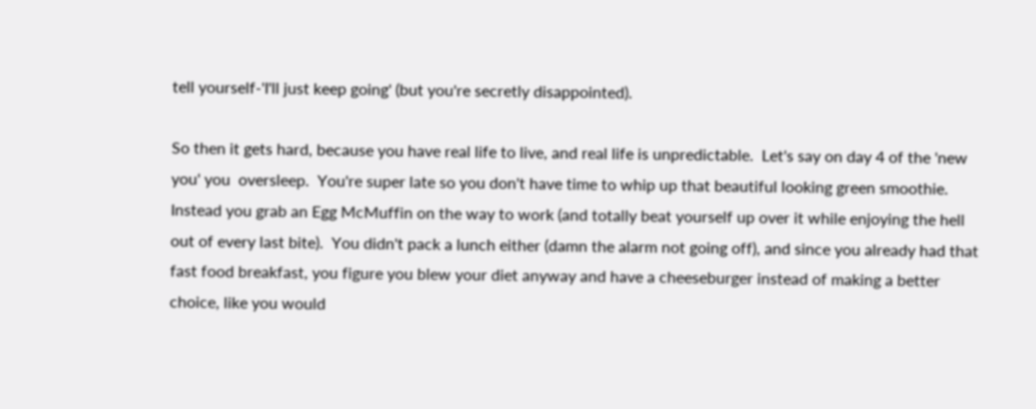tell yourself-'I'll just keep going' (but you're secretly disappointed).

So then it gets hard, because you have real life to live, and real life is unpredictable.  Let's say on day 4 of the 'new you' you  oversleep.  You're super late so you don't have time to whip up that beautiful looking green smoothie.  Instead you grab an Egg McMuffin on the way to work (and totally beat yourself up over it while enjoying the hell out of every last bite).  You didn't pack a lunch either (damn the alarm not going off), and since you already had that fast food breakfast, you figure you blew your diet anyway and have a cheeseburger instead of making a better choice, like you would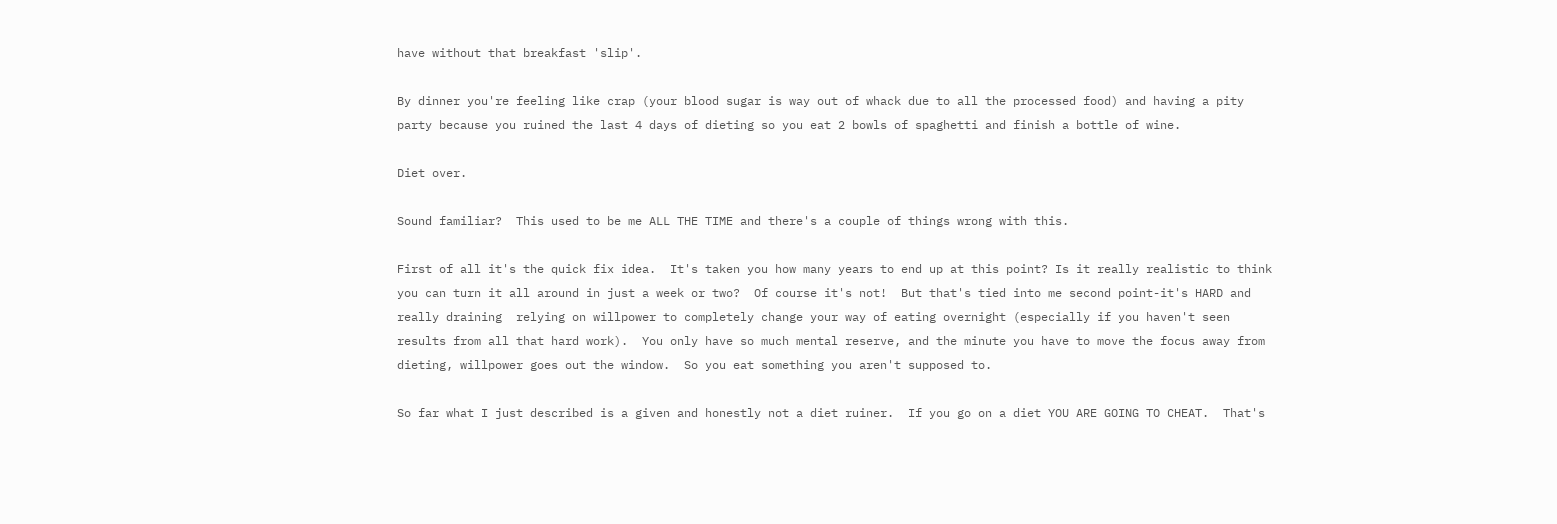have without that breakfast 'slip'.

By dinner you're feeling like crap (your blood sugar is way out of whack due to all the processed food) and having a pity party because you ruined the last 4 days of dieting so you eat 2 bowls of spaghetti and finish a bottle of wine.

Diet over.

Sound familiar?  This used to be me ALL THE TIME and there's a couple of things wrong with this.

First of all it's the quick fix idea.  It's taken you how many years to end up at this point? Is it really realistic to think you can turn it all around in just a week or two?  Of course it's not!  But that's tied into me second point-it's HARD and really draining  relying on willpower to completely change your way of eating overnight (especially if you haven't seen results from all that hard work).  You only have so much mental reserve, and the minute you have to move the focus away from dieting, willpower goes out the window.  So you eat something you aren't supposed to.

So far what I just described is a given and honestly not a diet ruiner.  If you go on a diet YOU ARE GOING TO CHEAT.  That's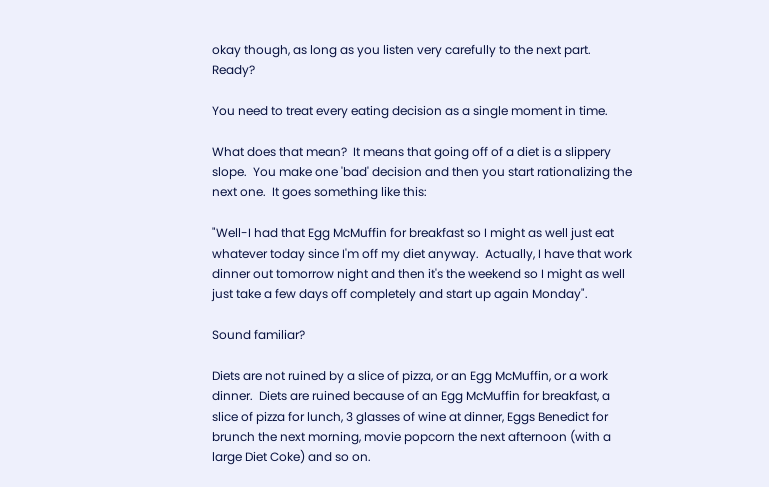okay though, as long as you listen very carefully to the next part.  Ready?

You need to treat every eating decision as a single moment in time.

What does that mean?  It means that going off of a diet is a slippery slope.  You make one 'bad' decision and then you start rationalizing the next one.  It goes something like this:

"Well-I had that Egg McMuffin for breakfast so I might as well just eat whatever today since I'm off my diet anyway.  Actually, I have that work dinner out tomorrow night and then it's the weekend so I might as well just take a few days off completely and start up again Monday".

Sound familiar?

Diets are not ruined by a slice of pizza, or an Egg McMuffin, or a work dinner.  Diets are ruined because of an Egg McMuffin for breakfast, a slice of pizza for lunch, 3 glasses of wine at dinner, Eggs Benedict for brunch the next morning, movie popcorn the next afternoon (with a large Diet Coke) and so on.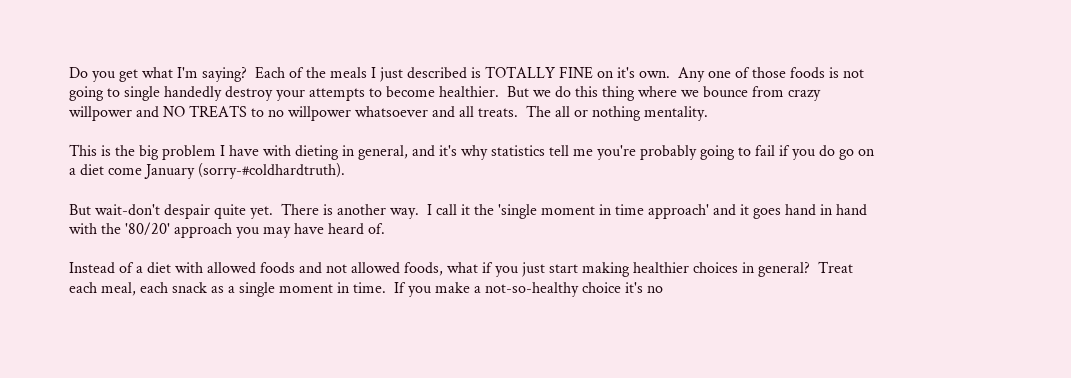Do you get what I'm saying?  Each of the meals I just described is TOTALLY FINE on it's own.  Any one of those foods is not going to single handedly destroy your attempts to become healthier.  But we do this thing where we bounce from crazy willpower and NO TREATS to no willpower whatsoever and all treats.  The all or nothing mentality.

This is the big problem I have with dieting in general, and it's why statistics tell me you're probably going to fail if you do go on a diet come January (sorry-#coldhardtruth).

But wait-don't despair quite yet.  There is another way.  I call it the 'single moment in time approach' and it goes hand in hand with the '80/20' approach you may have heard of.

Instead of a diet with allowed foods and not allowed foods, what if you just start making healthier choices in general?  Treat each meal, each snack as a single moment in time.  If you make a not-so-healthy choice it's no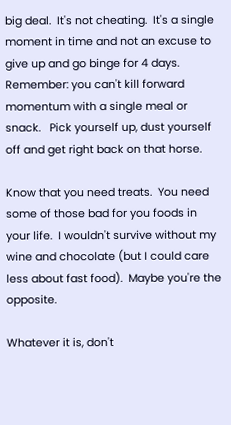big deal.  It's not cheating.  It's a single moment in time and not an excuse to give up and go binge for 4 days.  Remember: you can't kill forward momentum with a single meal or snack.   Pick yourself up, dust yourself off and get right back on that horse.

Know that you need treats.  You need some of those bad for you foods in your life.  I wouldn't survive without my wine and chocolate (but I could care less about fast food).  Maybe you're the opposite.

Whatever it is, don't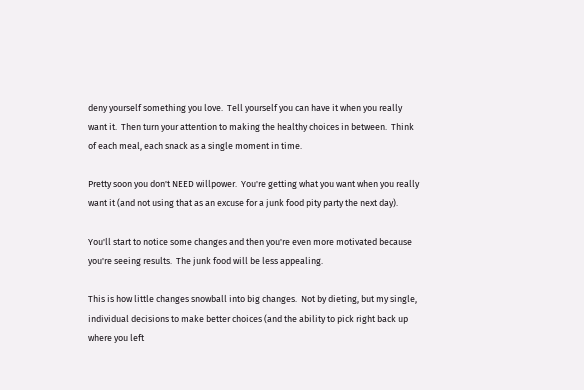deny yourself something you love.  Tell yourself you can have it when you really want it.  Then turn your attention to making the healthy choices in between.  Think of each meal, each snack as a single moment in time.

Pretty soon you don't NEED willpower.  You're getting what you want when you really want it (and not using that as an excuse for a junk food pity party the next day).

You'll start to notice some changes and then you're even more motivated because you're seeing results.  The junk food will be less appealing.

This is how little changes snowball into big changes.  Not by dieting, but my single, individual decisions to make better choices (and the ability to pick right back up where you left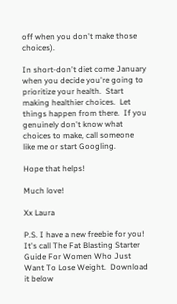off when you don't make those choices).

In short-don't diet come January when you decide you're going to prioritize your health.  Start making healthier choices.  Let things happen from there.  If you genuinely don't know what choices to make, call someone like me or start Googling.

Hope that helps!

Much love!

Xx Laura

P.S. I have a new freebie for you!  It's call The Fat Blasting Starter Guide For Women Who Just Want To Lose Weight.  Download it below